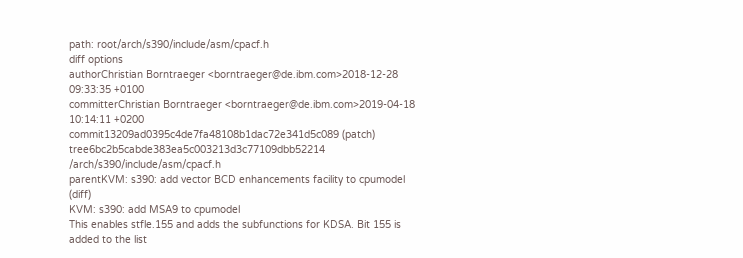path: root/arch/s390/include/asm/cpacf.h
diff options
authorChristian Borntraeger <borntraeger@de.ibm.com>2018-12-28 09:33:35 +0100
committerChristian Borntraeger <borntraeger@de.ibm.com>2019-04-18 10:14:11 +0200
commit13209ad0395c4de7fa48108b1dac72e341d5c089 (patch)
tree6bc2b5cabde383ea5c003213d3c77109dbb52214 /arch/s390/include/asm/cpacf.h
parentKVM: s390: add vector BCD enhancements facility to cpumodel (diff)
KVM: s390: add MSA9 to cpumodel
This enables stfle.155 and adds the subfunctions for KDSA. Bit 155 is added to the list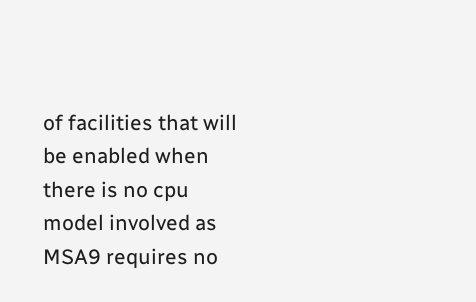of facilities that will be enabled when there is no cpu model involved as MSA9 requires no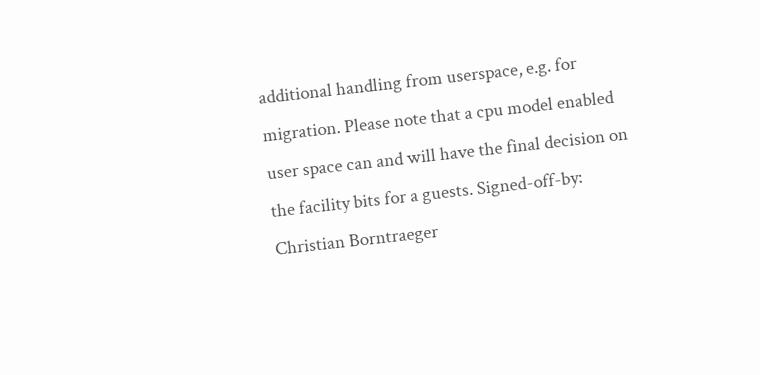additional handling from userspace, e.g. for migration. Please note that a cpu model enabled user space can and will have the final decision on the facility bits for a guests. Signed-off-by: Christian Borntraeger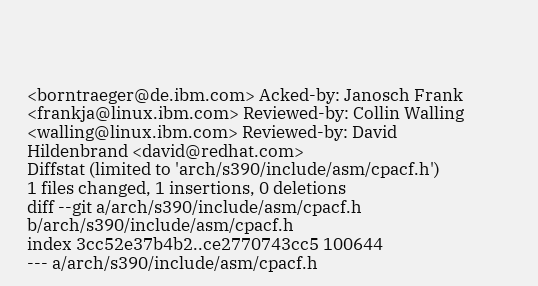<borntraeger@de.ibm.com> Acked-by: Janosch Frank <frankja@linux.ibm.com> Reviewed-by: Collin Walling <walling@linux.ibm.com> Reviewed-by: David Hildenbrand <david@redhat.com>
Diffstat (limited to 'arch/s390/include/asm/cpacf.h')
1 files changed, 1 insertions, 0 deletions
diff --git a/arch/s390/include/asm/cpacf.h b/arch/s390/include/asm/cpacf.h
index 3cc52e37b4b2..ce2770743cc5 100644
--- a/arch/s390/include/asm/cpacf.h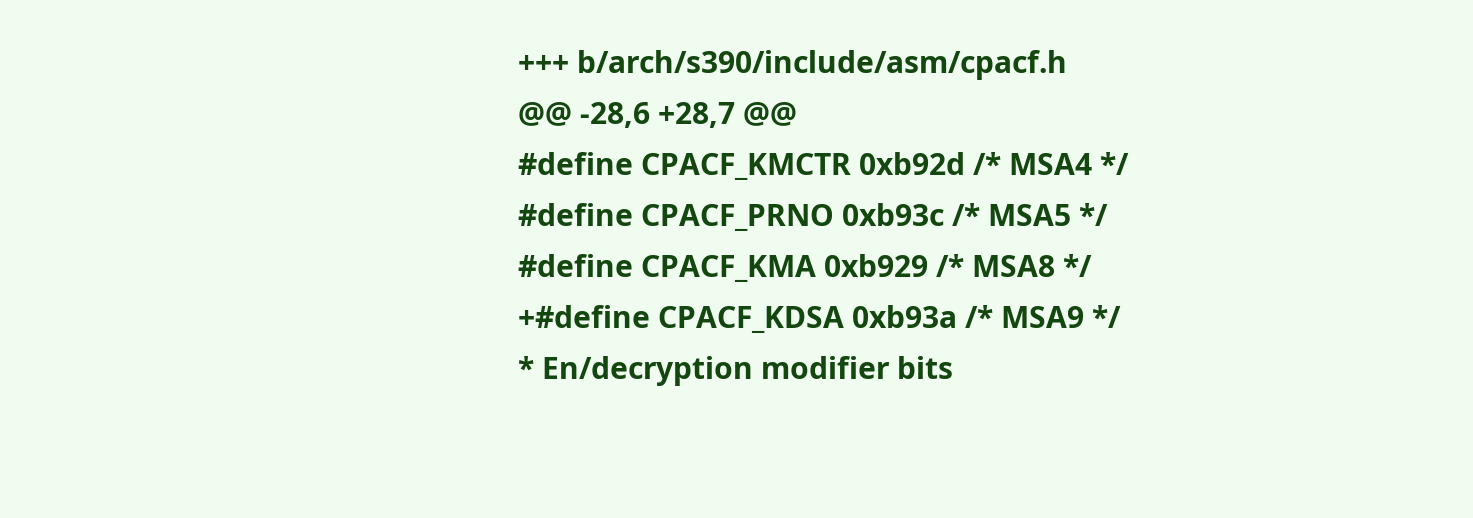+++ b/arch/s390/include/asm/cpacf.h
@@ -28,6 +28,7 @@
#define CPACF_KMCTR 0xb92d /* MSA4 */
#define CPACF_PRNO 0xb93c /* MSA5 */
#define CPACF_KMA 0xb929 /* MSA8 */
+#define CPACF_KDSA 0xb93a /* MSA9 */
* En/decryption modifier bits